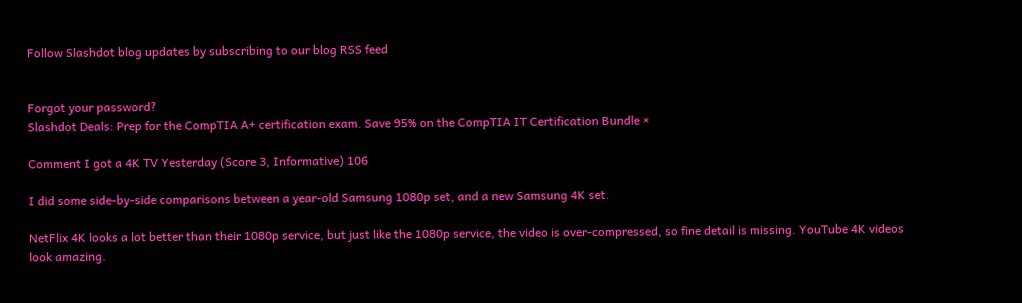Follow Slashdot blog updates by subscribing to our blog RSS feed


Forgot your password?
Slashdot Deals: Prep for the CompTIA A+ certification exam. Save 95% on the CompTIA IT Certification Bundle ×

Comment I got a 4K TV Yesterday (Score 3, Informative) 106

I did some side-by-side comparisons between a year-old Samsung 1080p set, and a new Samsung 4K set.

NetFlix 4K looks a lot better than their 1080p service, but just like the 1080p service, the video is over-compressed, so fine detail is missing. YouTube 4K videos look amazing.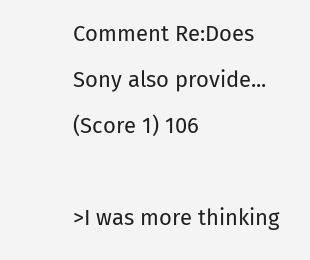Comment Re:Does Sony also provide... (Score 1) 106

>I was more thinking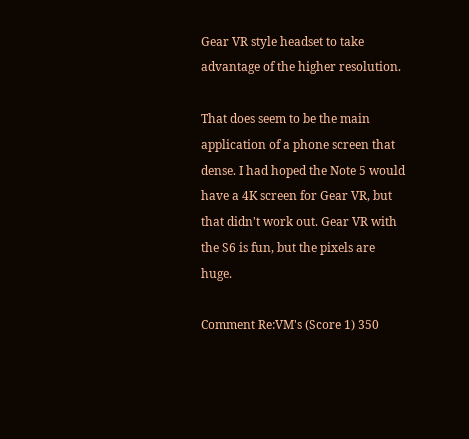Gear VR style headset to take advantage of the higher resolution.

That does seem to be the main application of a phone screen that dense. I had hoped the Note 5 would have a 4K screen for Gear VR, but that didn't work out. Gear VR with the S6 is fun, but the pixels are huge.

Comment Re:VM's (Score 1) 350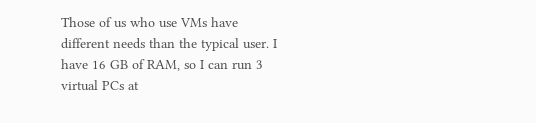Those of us who use VMs have different needs than the typical user. I have 16 GB of RAM, so I can run 3 virtual PCs at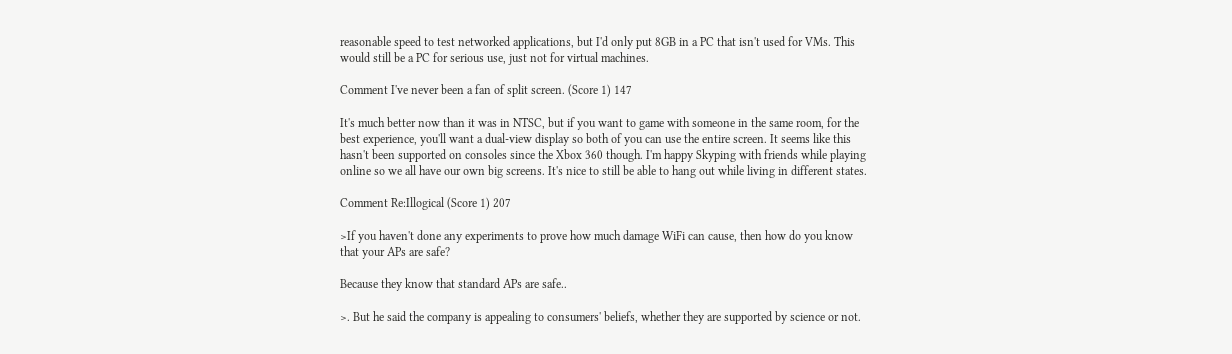reasonable speed to test networked applications, but I'd only put 8GB in a PC that isn't used for VMs. This would still be a PC for serious use, just not for virtual machines.

Comment I've never been a fan of split screen. (Score 1) 147

It's much better now than it was in NTSC, but if you want to game with someone in the same room, for the best experience, you'll want a dual-view display so both of you can use the entire screen. It seems like this hasn't been supported on consoles since the Xbox 360 though. I'm happy Skyping with friends while playing online so we all have our own big screens. It's nice to still be able to hang out while living in different states.

Comment Re:Illogical (Score 1) 207

>If you haven't done any experiments to prove how much damage WiFi can cause, then how do you know that your APs are safe?

Because they know that standard APs are safe..

>. But he said the company is appealing to consumers' beliefs, whether they are supported by science or not.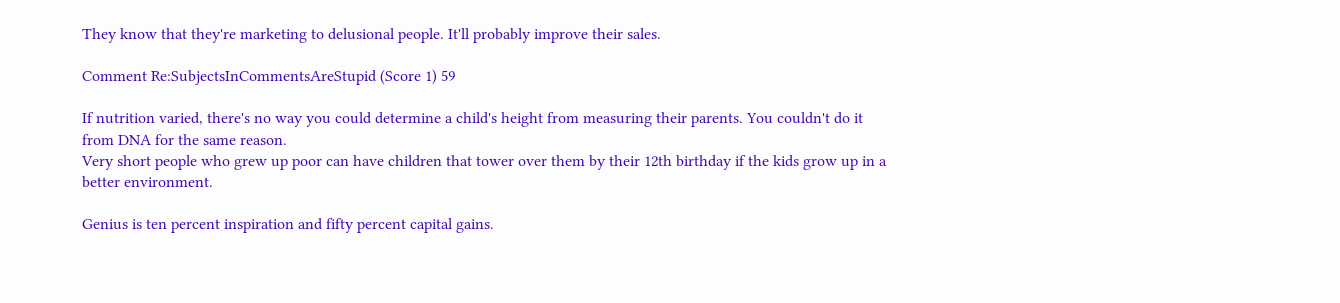They know that they're marketing to delusional people. It'll probably improve their sales.

Comment Re:SubjectsInCommentsAreStupid (Score 1) 59

If nutrition varied, there's no way you could determine a child's height from measuring their parents. You couldn't do it from DNA for the same reason.
Very short people who grew up poor can have children that tower over them by their 12th birthday if the kids grow up in a better environment.

Genius is ten percent inspiration and fifty percent capital gains.